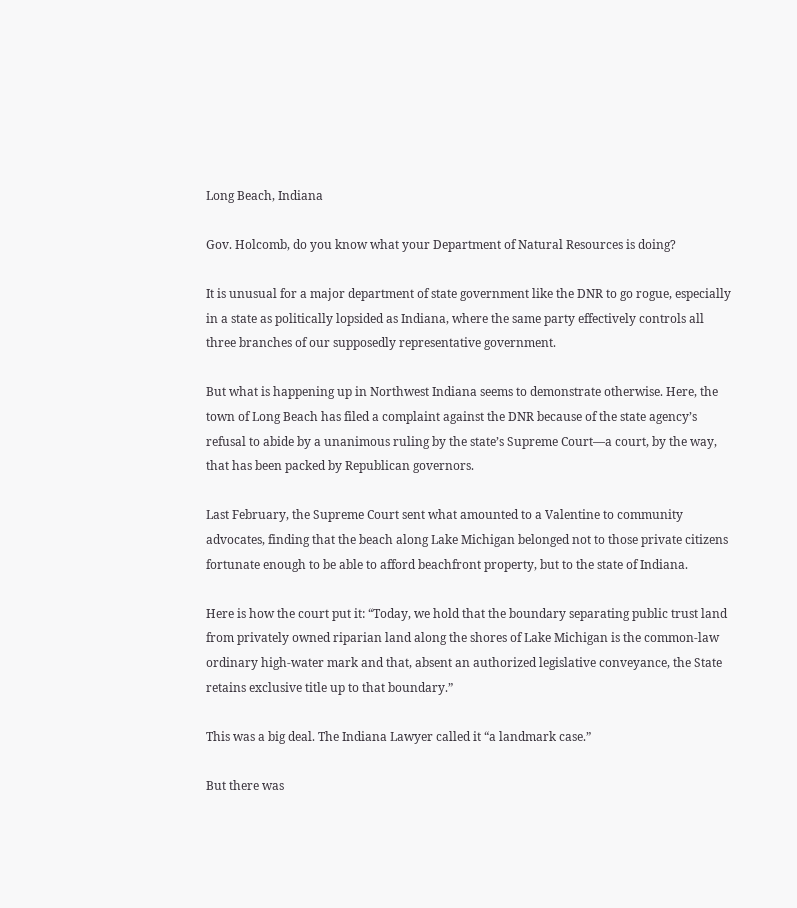Long Beach, Indiana

Gov. Holcomb, do you know what your Department of Natural Resources is doing?

It is unusual for a major department of state government like the DNR to go rogue, especially in a state as politically lopsided as Indiana, where the same party effectively controls all three branches of our supposedly representative government.

But what is happening up in Northwest Indiana seems to demonstrate otherwise. Here, the town of Long Beach has filed a complaint against the DNR because of the state agency’s refusal to abide by a unanimous ruling by the state’s Supreme Court—a court, by the way, that has been packed by Republican governors.

Last February, the Supreme Court sent what amounted to a Valentine to community advocates, finding that the beach along Lake Michigan belonged not to those private citizens fortunate enough to be able to afford beachfront property, but to the state of Indiana.

Here is how the court put it: “Today, we hold that the boundary separating public trust land from privately owned riparian land along the shores of Lake Michigan is the common-law ordinary high-water mark and that, absent an authorized legislative conveyance, the State retains exclusive title up to that boundary.”

This was a big deal. The Indiana Lawyer called it “a landmark case.”

But there was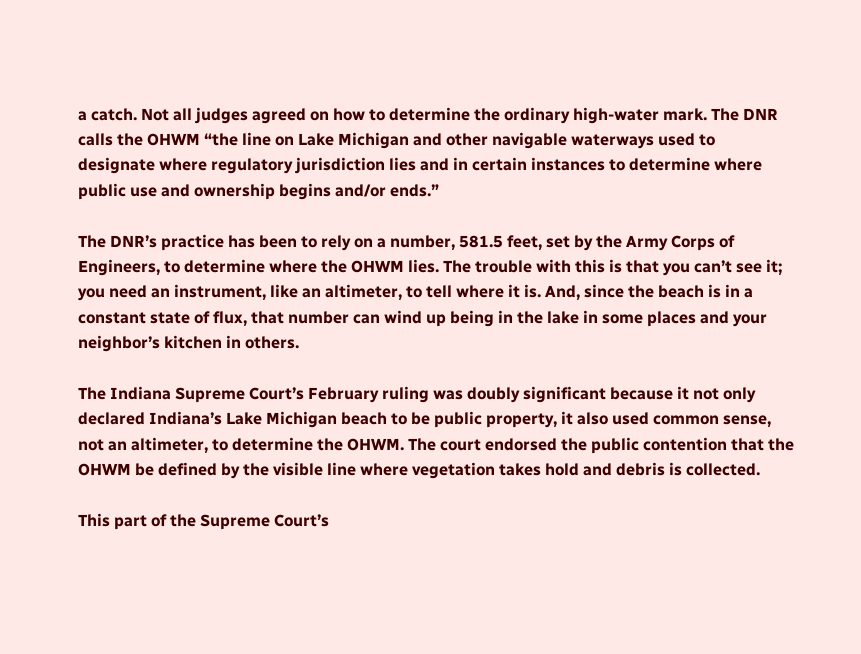a catch. Not all judges agreed on how to determine the ordinary high-water mark. The DNR calls the OHWM “the line on Lake Michigan and other navigable waterways used to designate where regulatory jurisdiction lies and in certain instances to determine where public use and ownership begins and/or ends.”

The DNR’s practice has been to rely on a number, 581.5 feet, set by the Army Corps of Engineers, to determine where the OHWM lies. The trouble with this is that you can’t see it; you need an instrument, like an altimeter, to tell where it is. And, since the beach is in a constant state of flux, that number can wind up being in the lake in some places and your neighbor’s kitchen in others.

The Indiana Supreme Court’s February ruling was doubly significant because it not only declared Indiana’s Lake Michigan beach to be public property, it also used common sense, not an altimeter, to determine the OHWM. The court endorsed the public contention that the OHWM be defined by the visible line where vegetation takes hold and debris is collected.

This part of the Supreme Court’s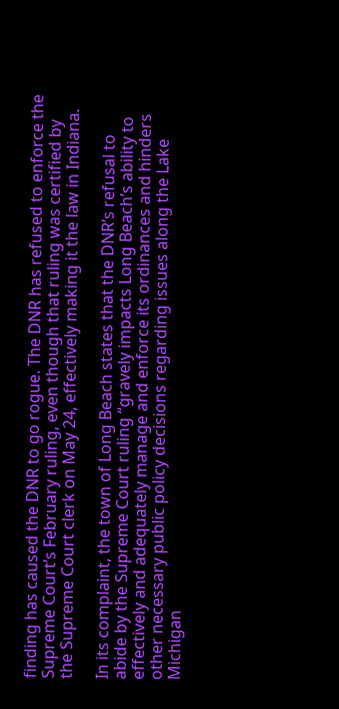finding has caused the DNR to go rogue. The DNR has refused to enforce the Supreme Court’s February ruling, even though that ruling was certified by the Supreme Court clerk on May 24, effectively making it the law in Indiana.

In its complaint, the town of Long Beach states that the DNR’s refusal to abide by the Supreme Court ruling “gravely impacts Long Beach’s ability to effectively and adequately manage and enforce its ordinances and hinders other necessary public policy decisions regarding issues along the Lake Michigan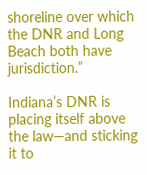shoreline over which the DNR and Long Beach both have jurisdiction.”

Indiana’s DNR is placing itself above the law—and sticking it to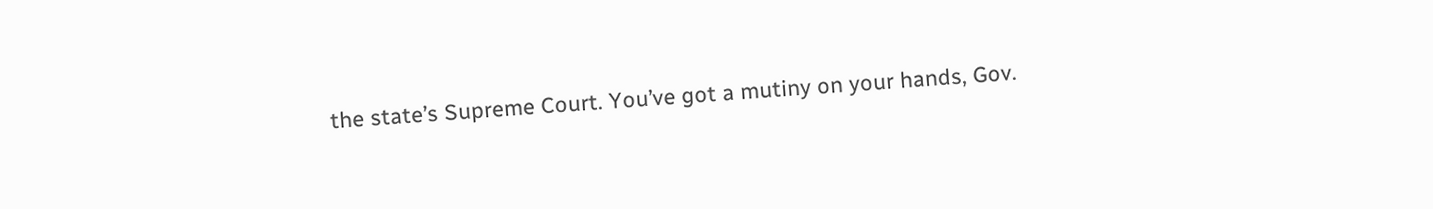the state’s Supreme Court. You’ve got a mutiny on your hands, Gov.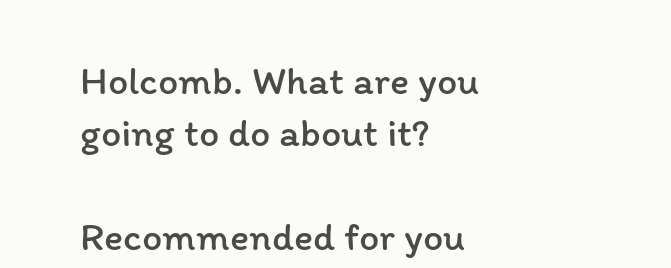Holcomb. What are you going to do about it?

Recommended for you